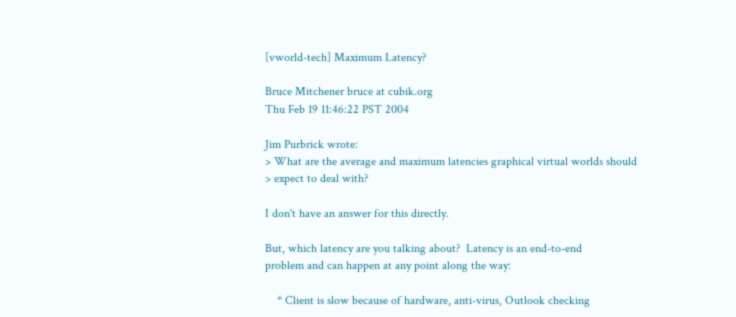[vworld-tech] Maximum Latency?

Bruce Mitchener bruce at cubik.org
Thu Feb 19 11:46:22 PST 2004

Jim Purbrick wrote:
> What are the average and maximum latencies graphical virtual worlds should
> expect to deal with?

I don't have an answer for this directly.

But, which latency are you talking about?  Latency is an end-to-end
problem and can happen at any point along the way:

    * Client is slow because of hardware, anti-virus, Outlook checking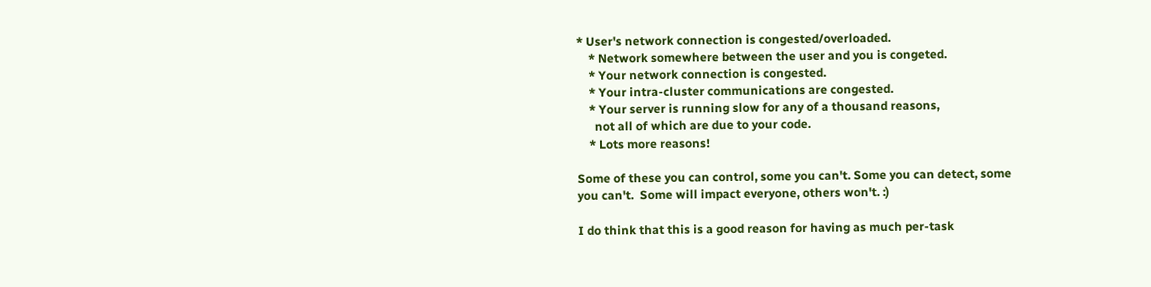* User's network connection is congested/overloaded.
    * Network somewhere between the user and you is congeted.
    * Your network connection is congested.
    * Your intra-cluster communications are congested.
    * Your server is running slow for any of a thousand reasons,
      not all of which are due to your code.
    * Lots more reasons!

Some of these you can control, some you can't. Some you can detect, some
you can't.  Some will impact everyone, others won't. :)

I do think that this is a good reason for having as much per-task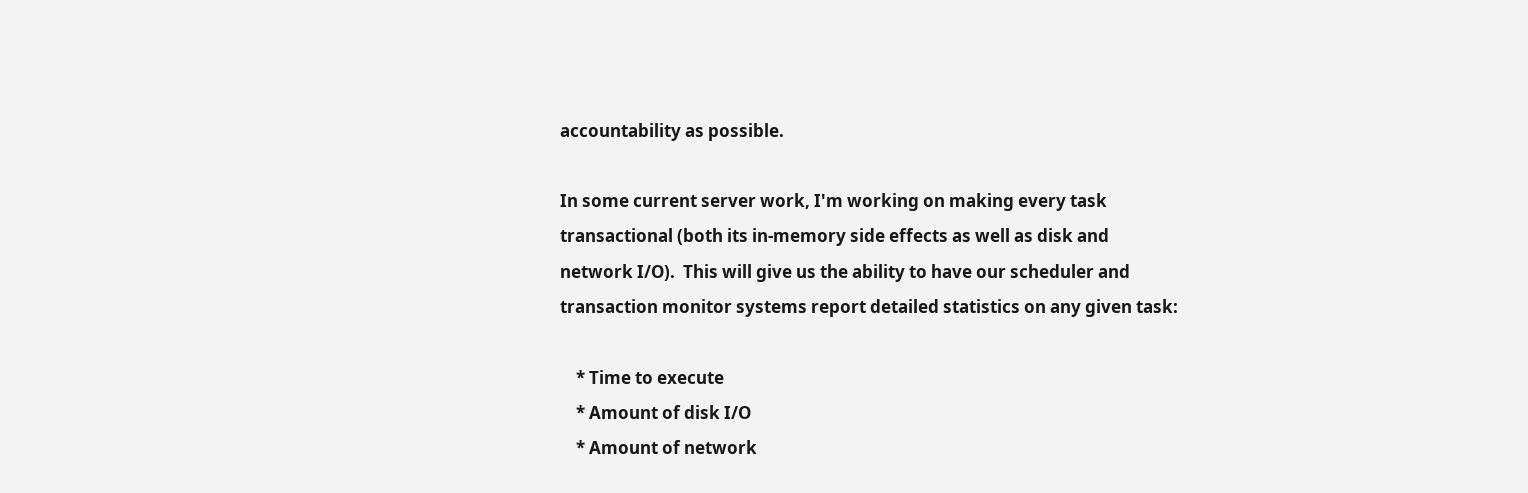accountability as possible.

In some current server work, I'm working on making every task
transactional (both its in-memory side effects as well as disk and
network I/O).  This will give us the ability to have our scheduler and
transaction monitor systems report detailed statistics on any given task:

    * Time to execute
    * Amount of disk I/O
    * Amount of network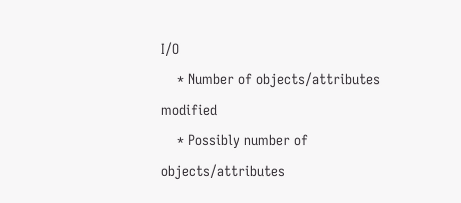I/O
    * Number of objects/attributes modified
    * Possibly number of objects/attributes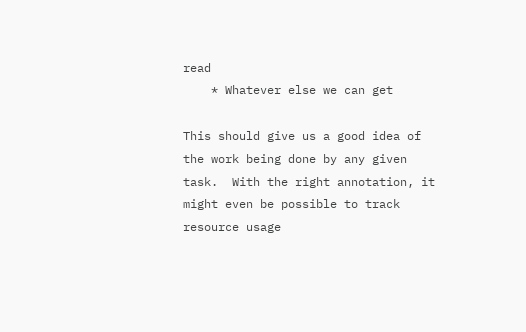read
    * Whatever else we can get

This should give us a good idea of the work being done by any given
task.  With the right annotation, it might even be possible to track
resource usage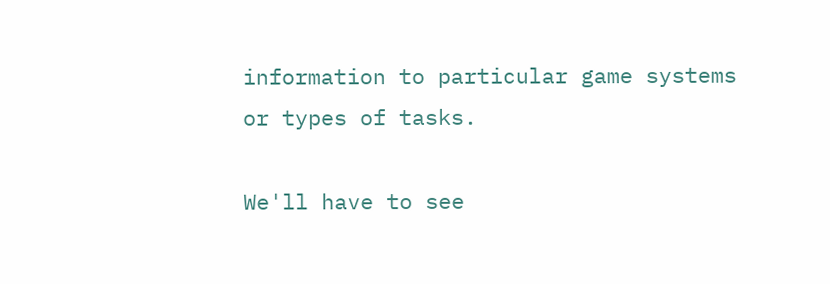information to particular game systems or types of tasks.

We'll have to see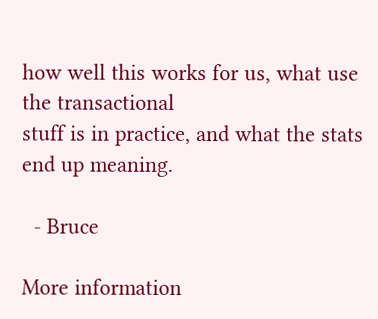how well this works for us, what use the transactional
stuff is in practice, and what the stats end up meaning.

  - Bruce

More information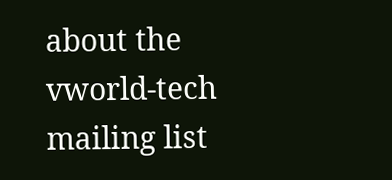about the vworld-tech mailing list